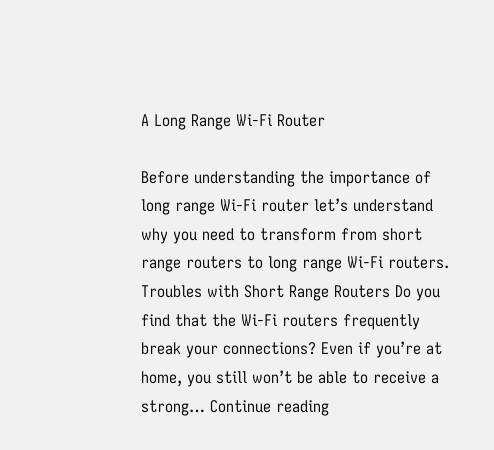A Long Range Wi-Fi Router

Before understanding the importance of long range Wi-Fi router let’s understand why you need to transform from short range routers to long range Wi-Fi routers. Troubles with Short Range Routers Do you find that the Wi-Fi routers frequently break your connections? Even if you’re at home, you still won’t be able to receive a strong… Continue reading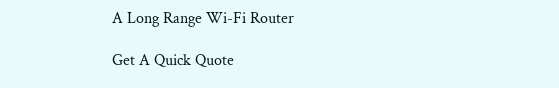A Long Range Wi-Fi Router

Get A Quick Quote